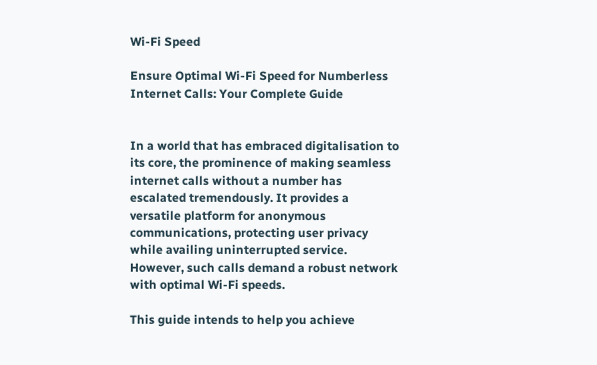Wi-Fi Speed

Ensure Optimal Wi-Fi Speed for Numberless Internet Calls: Your Complete Guide


In a world that has embraced digitalisation to its core, the prominence of making seamless internet calls without a number has escalated tremendously. It provides a versatile platform for anonymous communications, protecting user privacy while availing uninterrupted service. However, such calls demand a robust network with optimal Wi-Fi speeds.

This guide intends to help you achieve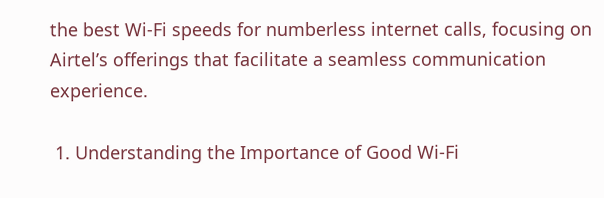the best Wi-Fi speeds for numberless internet calls, focusing on Airtel’s offerings that facilitate a seamless communication experience.

 1. Understanding the Importance of Good Wi-Fi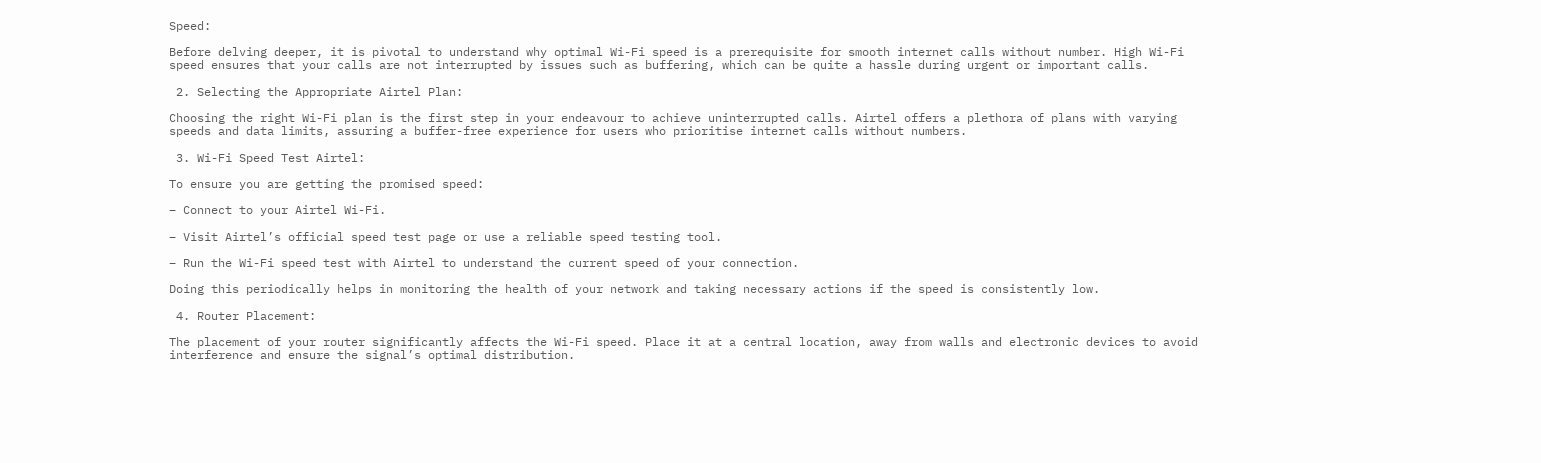Speed:

Before delving deeper, it is pivotal to understand why optimal Wi-Fi speed is a prerequisite for smooth internet calls without number. High Wi-Fi speed ensures that your calls are not interrupted by issues such as buffering, which can be quite a hassle during urgent or important calls.

 2. Selecting the Appropriate Airtel Plan:

Choosing the right Wi-Fi plan is the first step in your endeavour to achieve uninterrupted calls. Airtel offers a plethora of plans with varying speeds and data limits, assuring a buffer-free experience for users who prioritise internet calls without numbers.

 3. Wi-Fi Speed Test Airtel:

To ensure you are getting the promised speed:

– Connect to your Airtel Wi-Fi.

– Visit Airtel’s official speed test page or use a reliable speed testing tool.

– Run the Wi-Fi speed test with Airtel to understand the current speed of your connection.

Doing this periodically helps in monitoring the health of your network and taking necessary actions if the speed is consistently low.

 4. Router Placement:

The placement of your router significantly affects the Wi-Fi speed. Place it at a central location, away from walls and electronic devices to avoid interference and ensure the signal’s optimal distribution.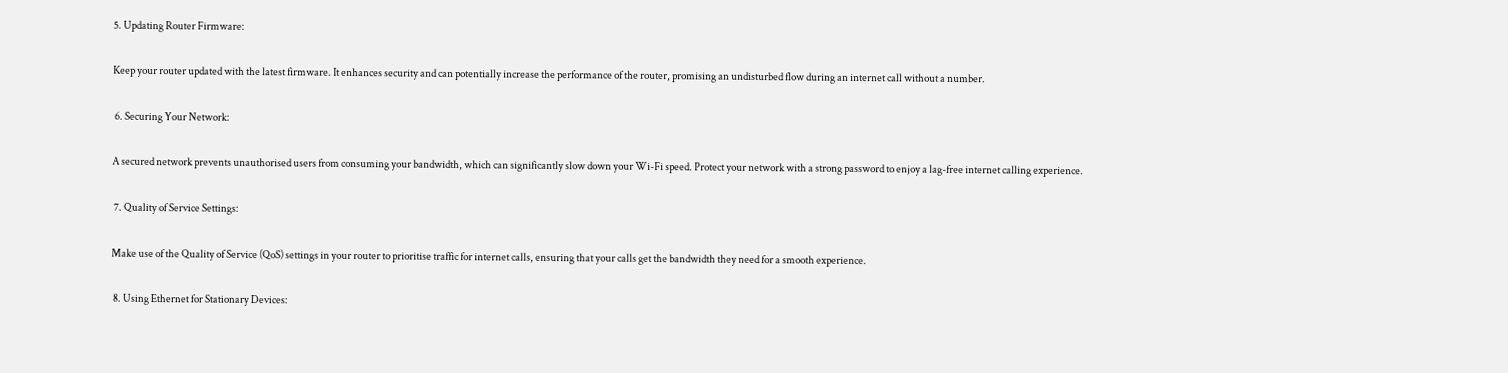5. Updating Router Firmware:

Keep your router updated with the latest firmware. It enhances security and can potentially increase the performance of the router, promising an undisturbed flow during an internet call without a number.

 6. Securing Your Network:

A secured network prevents unauthorised users from consuming your bandwidth, which can significantly slow down your Wi-Fi speed. Protect your network with a strong password to enjoy a lag-free internet calling experience.

 7. Quality of Service Settings:

Make use of the Quality of Service (QoS) settings in your router to prioritise traffic for internet calls, ensuring that your calls get the bandwidth they need for a smooth experience.

 8. Using Ethernet for Stationary Devices: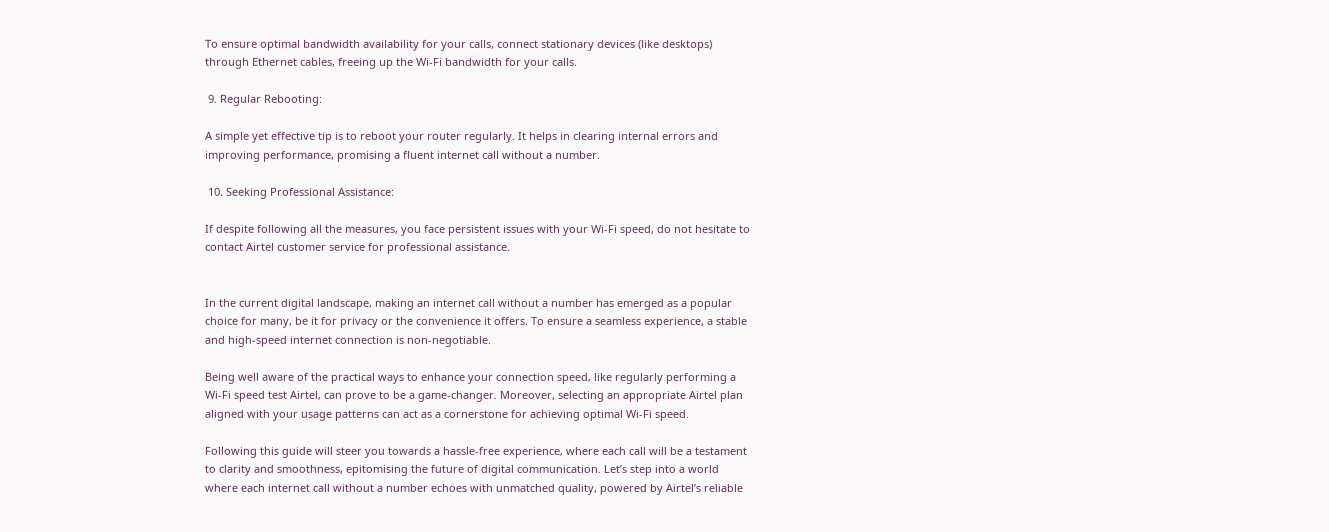To ensure optimal bandwidth availability for your calls, connect stationary devices (like desktops) through Ethernet cables, freeing up the Wi-Fi bandwidth for your calls.

 9. Regular Rebooting:

A simple yet effective tip is to reboot your router regularly. It helps in clearing internal errors and improving performance, promising a fluent internet call without a number.

 10. Seeking Professional Assistance:

If despite following all the measures, you face persistent issues with your Wi-Fi speed, do not hesitate to contact Airtel customer service for professional assistance.


In the current digital landscape, making an internet call without a number has emerged as a popular choice for many, be it for privacy or the convenience it offers. To ensure a seamless experience, a stable and high-speed internet connection is non-negotiable.

Being well aware of the practical ways to enhance your connection speed, like regularly performing a Wi-Fi speed test Airtel, can prove to be a game-changer. Moreover, selecting an appropriate Airtel plan aligned with your usage patterns can act as a cornerstone for achieving optimal Wi-Fi speed.

Following this guide will steer you towards a hassle-free experience, where each call will be a testament to clarity and smoothness, epitomising the future of digital communication. Let’s step into a world where each internet call without a number echoes with unmatched quality, powered by Airtel’s reliable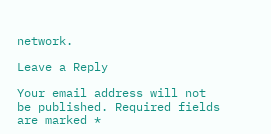network.

Leave a Reply

Your email address will not be published. Required fields are marked *